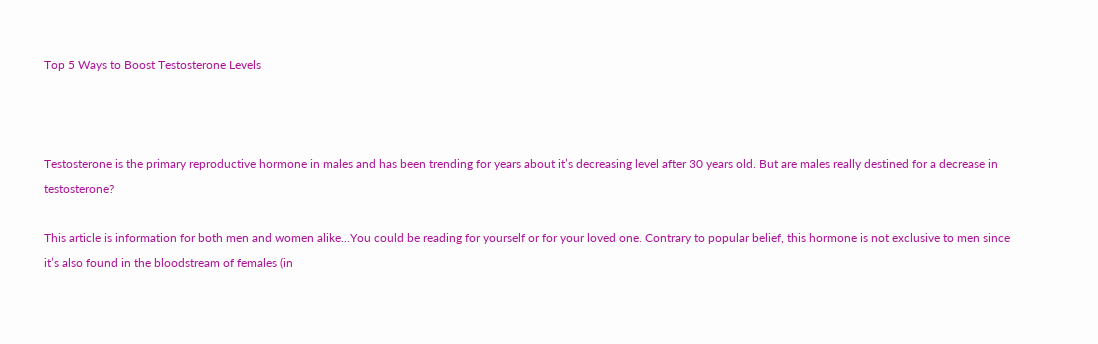Top 5 Ways to Boost Testosterone Levels



Testosterone is the primary reproductive hormone in males and has been trending for years about it’s decreasing level after 30 years old. But are males really destined for a decrease in testosterone?

This article is information for both men and women alike...You could be reading for yourself or for your loved one. Contrary to popular belief, this hormone is not exclusive to men since it’s also found in the bloodstream of females (in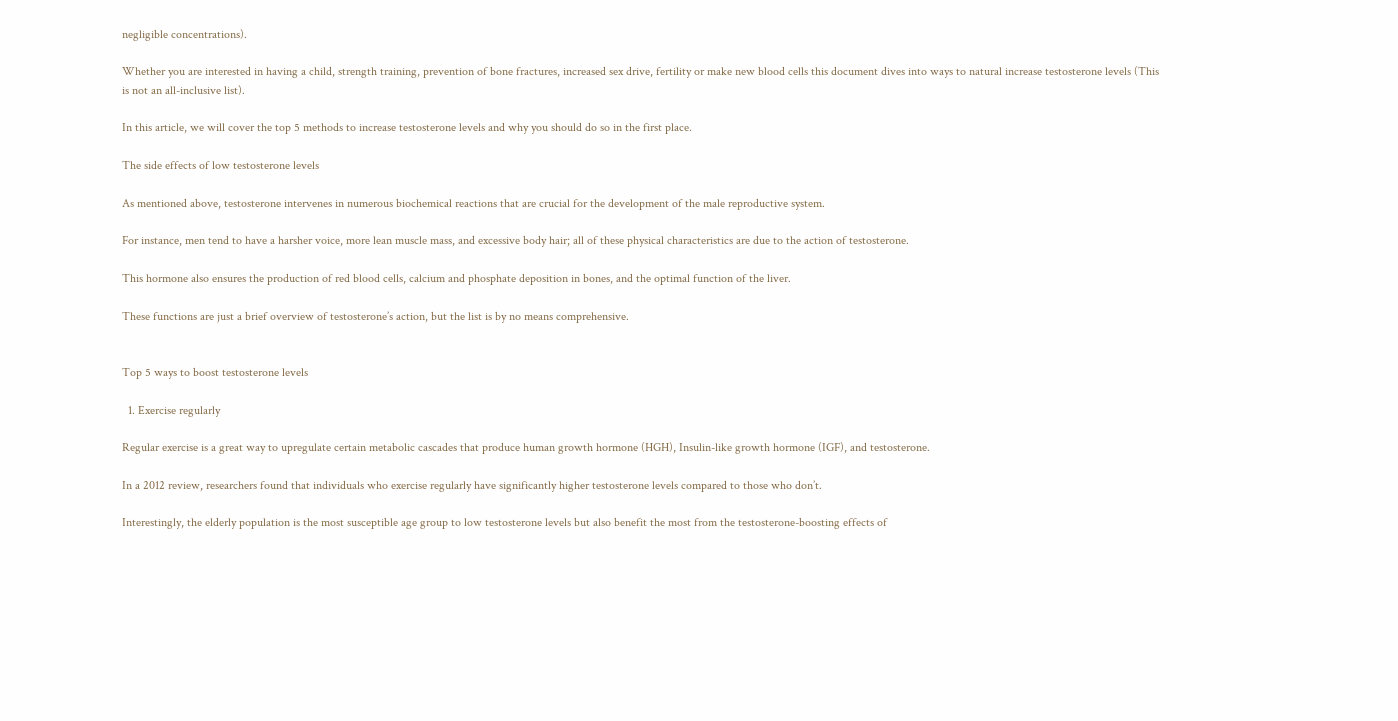negligible concentrations).

Whether you are interested in having a child, strength training, prevention of bone fractures, increased sex drive, fertility or make new blood cells this document dives into ways to natural increase testosterone levels (This is not an all-inclusive list).

In this article, we will cover the top 5 methods to increase testosterone levels and why you should do so in the first place.

The side effects of low testosterone levels

As mentioned above, testosterone intervenes in numerous biochemical reactions that are crucial for the development of the male reproductive system.

For instance, men tend to have a harsher voice, more lean muscle mass, and excessive body hair; all of these physical characteristics are due to the action of testosterone.

This hormone also ensures the production of red blood cells, calcium and phosphate deposition in bones, and the optimal function of the liver.

These functions are just a brief overview of testosterone’s action, but the list is by no means comprehensive.


Top 5 ways to boost testosterone levels

  1. Exercise regularly

Regular exercise is a great way to upregulate certain metabolic cascades that produce human growth hormone (HGH), Insulin-like growth hormone (IGF), and testosterone.

In a 2012 review, researchers found that individuals who exercise regularly have significantly higher testosterone levels compared to those who don’t.

Interestingly, the elderly population is the most susceptible age group to low testosterone levels but also benefit the most from the testosterone-boosting effects of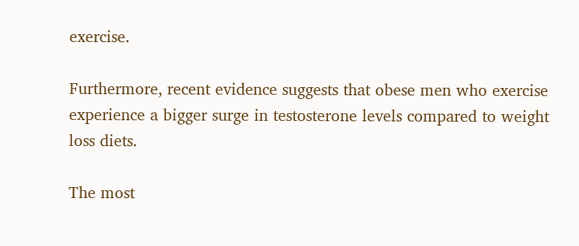exercise.

Furthermore, recent evidence suggests that obese men who exercise experience a bigger surge in testosterone levels compared to weight loss diets.

The most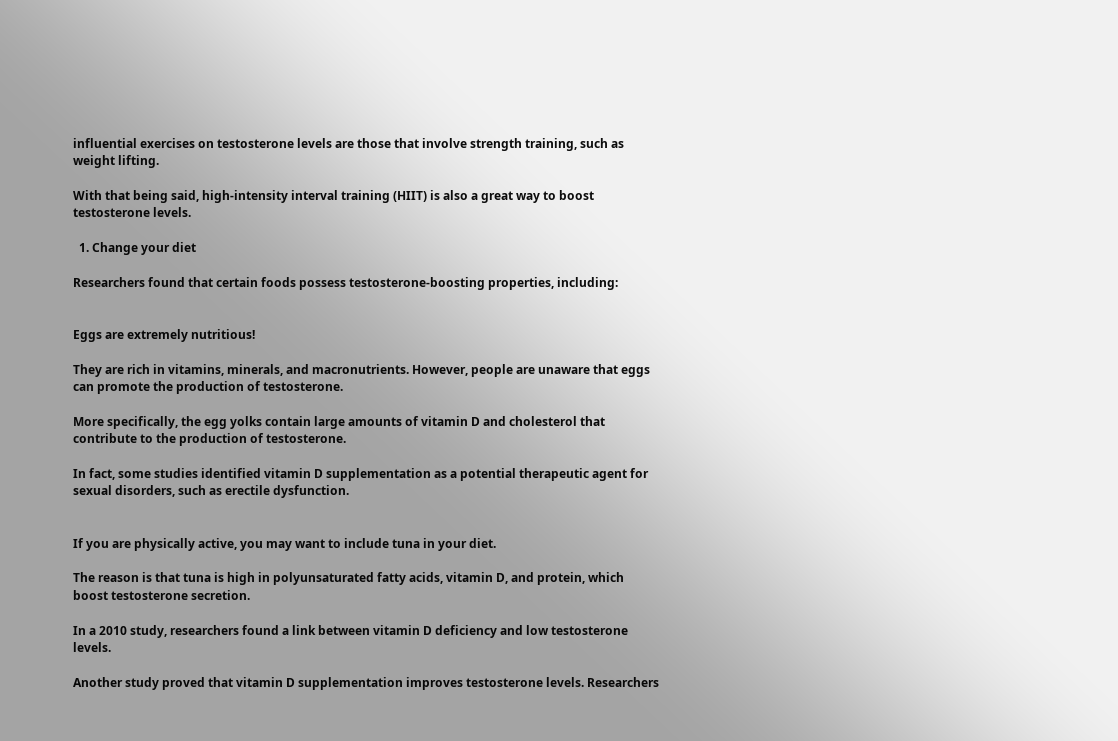influential exercises on testosterone levels are those that involve strength training, such as weight lifting.

With that being said, high-intensity interval training (HIIT) is also a great way to boost testosterone levels.

  1. Change your diet

Researchers found that certain foods possess testosterone-boosting properties, including:


Eggs are extremely nutritious!

They are rich in vitamins, minerals, and macronutrients. However, people are unaware that eggs can promote the production of testosterone.

More specifically, the egg yolks contain large amounts of vitamin D and cholesterol that contribute to the production of testosterone.

In fact, some studies identified vitamin D supplementation as a potential therapeutic agent for sexual disorders, such as erectile dysfunction.


If you are physically active, you may want to include tuna in your diet.

The reason is that tuna is high in polyunsaturated fatty acids, vitamin D, and protein, which boost testosterone secretion.

In a 2010 study, researchers found a link between vitamin D deficiency and low testosterone levels.

Another study proved that vitamin D supplementation improves testosterone levels. Researchers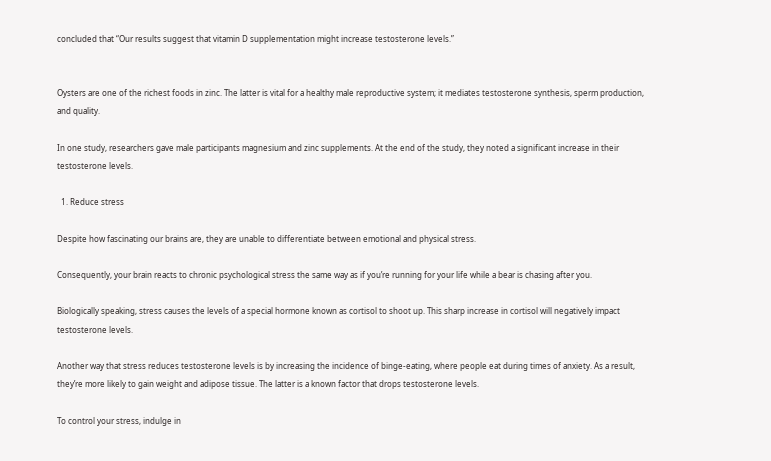concluded that “Our results suggest that vitamin D supplementation might increase testosterone levels.”


Oysters are one of the richest foods in zinc. The latter is vital for a healthy male reproductive system; it mediates testosterone synthesis, sperm production, and quality.

In one study, researchers gave male participants magnesium and zinc supplements. At the end of the study, they noted a significant increase in their testosterone levels.

  1. Reduce stress

Despite how fascinating our brains are, they are unable to differentiate between emotional and physical stress.

Consequently, your brain reacts to chronic psychological stress the same way as if you’re running for your life while a bear is chasing after you.

Biologically speaking, stress causes the levels of a special hormone known as cortisol to shoot up. This sharp increase in cortisol will negatively impact testosterone levels.

Another way that stress reduces testosterone levels is by increasing the incidence of binge-eating, where people eat during times of anxiety. As a result, they’re more likely to gain weight and adipose tissue. The latter is a known factor that drops testosterone levels.

To control your stress, indulge in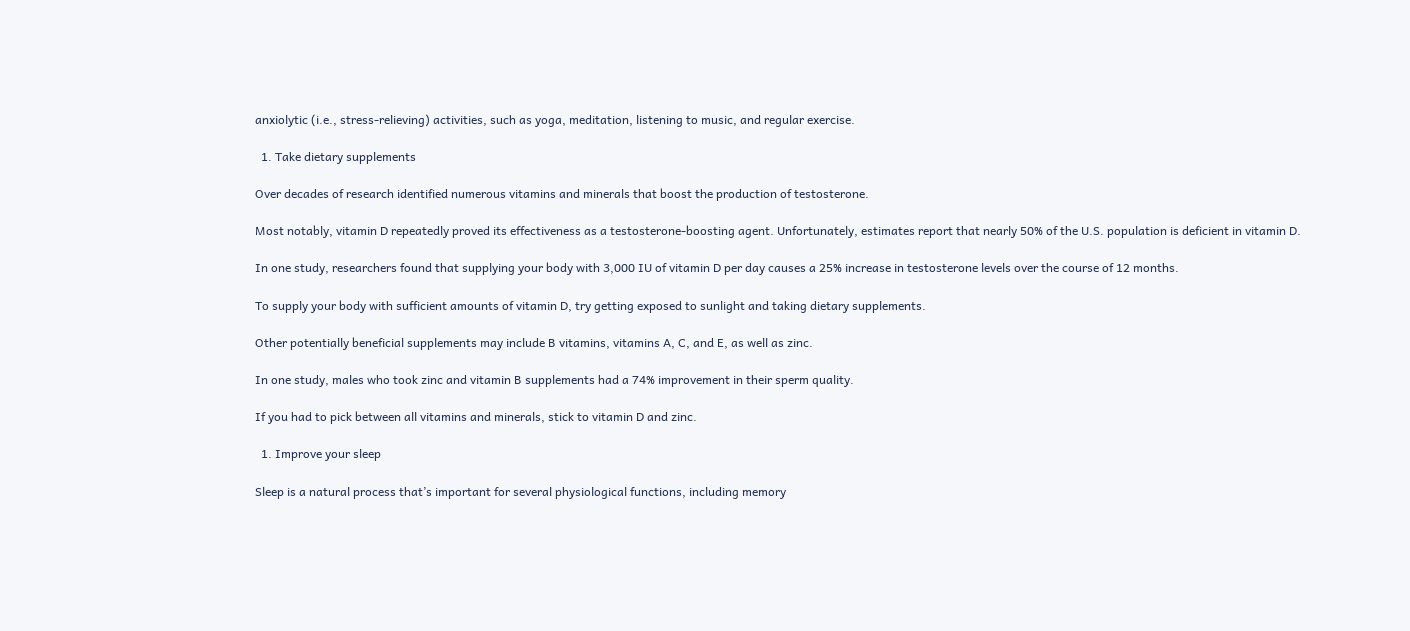anxiolytic (i.e., stress-relieving) activities, such as yoga, meditation, listening to music, and regular exercise.

  1. Take dietary supplements

Over decades of research identified numerous vitamins and minerals that boost the production of testosterone.

Most notably, vitamin D repeatedly proved its effectiveness as a testosterone-boosting agent. Unfortunately, estimates report that nearly 50% of the U.S. population is deficient in vitamin D.

In one study, researchers found that supplying your body with 3,000 IU of vitamin D per day causes a 25% increase in testosterone levels over the course of 12 months.

To supply your body with sufficient amounts of vitamin D, try getting exposed to sunlight and taking dietary supplements.

Other potentially beneficial supplements may include B vitamins, vitamins A, C, and E, as well as zinc.

In one study, males who took zinc and vitamin B supplements had a 74% improvement in their sperm quality.

If you had to pick between all vitamins and minerals, stick to vitamin D and zinc.

  1. Improve your sleep

Sleep is a natural process that’s important for several physiological functions, including memory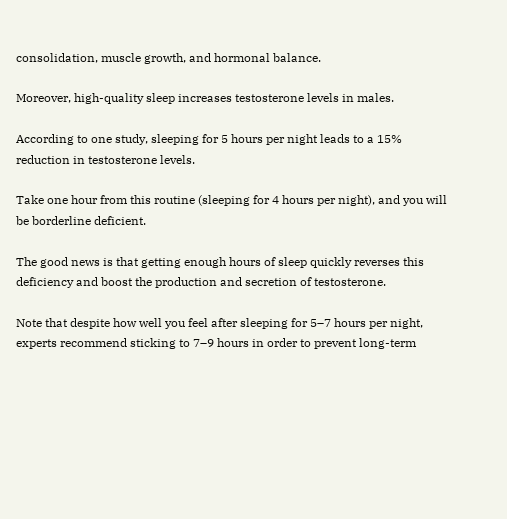consolidation, muscle growth, and hormonal balance.

Moreover, high-quality sleep increases testosterone levels in males.

According to one study, sleeping for 5 hours per night leads to a 15% reduction in testosterone levels.

Take one hour from this routine (sleeping for 4 hours per night), and you will be borderline deficient.

The good news is that getting enough hours of sleep quickly reverses this deficiency and boost the production and secretion of testosterone.

Note that despite how well you feel after sleeping for 5–7 hours per night, experts recommend sticking to 7–9 hours in order to prevent long-term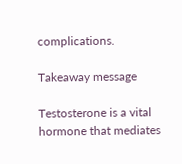complications.

Takeaway message

Testosterone is a vital hormone that mediates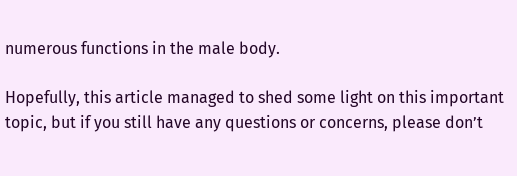numerous functions in the male body.

Hopefully, this article managed to shed some light on this important topic, but if you still have any questions or concerns, please don’t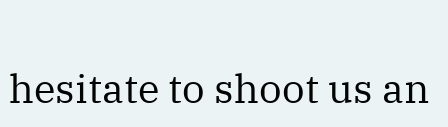hesitate to shoot us an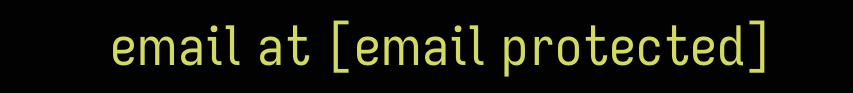email at [email protected]